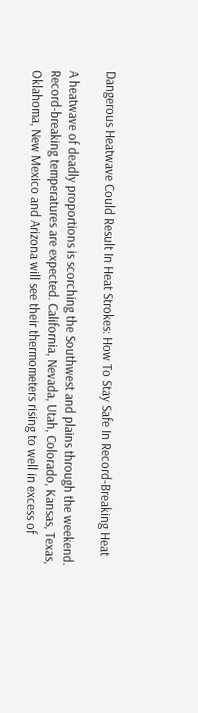Dangerous Heatwave Could Result In Heat Strokes: How To Stay Safe In Record-Breaking Heat

A heatwave of deadly proportions is scorching the Southwest and plains through the weekend. Record-breaking temperatures are expected. California, Nevada, Utah, Colorado, Kansas, Texas, Oklahoma, New Mexico and Arizona will see their thermometers rising to well in excess of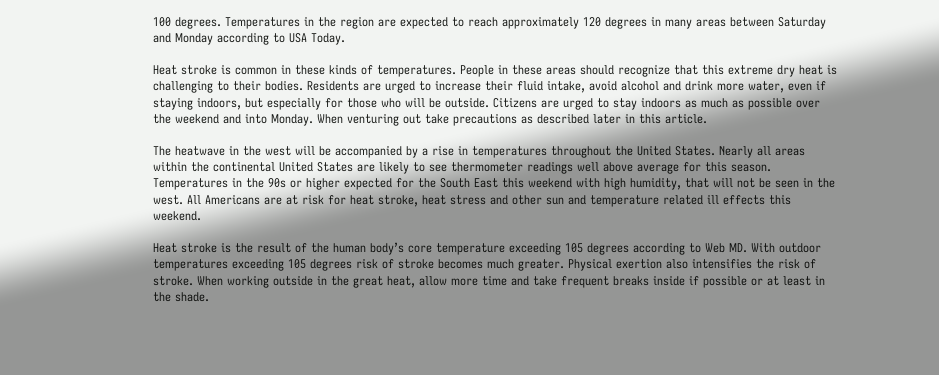100 degrees. Temperatures in the region are expected to reach approximately 120 degrees in many areas between Saturday and Monday according to USA Today.

Heat stroke is common in these kinds of temperatures. People in these areas should recognize that this extreme dry heat is challenging to their bodies. Residents are urged to increase their fluid intake, avoid alcohol and drink more water, even if staying indoors, but especially for those who will be outside. Citizens are urged to stay indoors as much as possible over the weekend and into Monday. When venturing out take precautions as described later in this article.

The heatwave in the west will be accompanied by a rise in temperatures throughout the United States. Nearly all areas within the continental United States are likely to see thermometer readings well above average for this season. Temperatures in the 90s or higher expected for the South East this weekend with high humidity, that will not be seen in the west. All Americans are at risk for heat stroke, heat stress and other sun and temperature related ill effects this weekend.

Heat stroke is the result of the human body’s core temperature exceeding 105 degrees according to Web MD. With outdoor temperatures exceeding 105 degrees risk of stroke becomes much greater. Physical exertion also intensifies the risk of stroke. When working outside in the great heat, allow more time and take frequent breaks inside if possible or at least in the shade.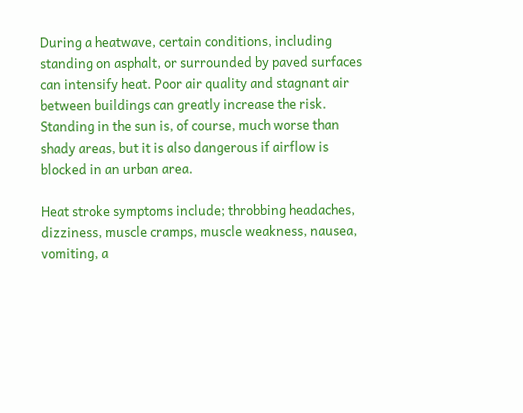During a heatwave, certain conditions, including standing on asphalt, or surrounded by paved surfaces can intensify heat. Poor air quality and stagnant air between buildings can greatly increase the risk. Standing in the sun is, of course, much worse than shady areas, but it is also dangerous if airflow is blocked in an urban area.

Heat stroke symptoms include; throbbing headaches, dizziness, muscle cramps, muscle weakness, nausea, vomiting, a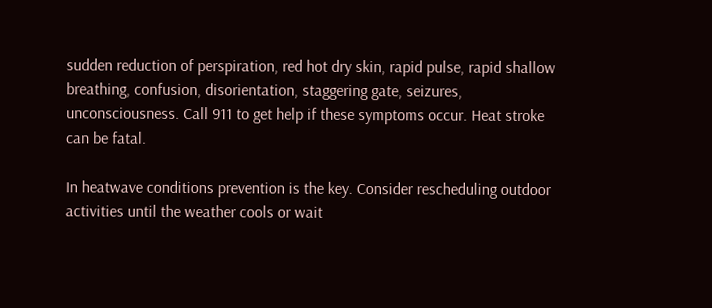sudden reduction of perspiration, red hot dry skin, rapid pulse, rapid shallow breathing, confusion, disorientation, staggering gate, seizures, unconsciousness. Call 911 to get help if these symptoms occur. Heat stroke can be fatal.

In heatwave conditions prevention is the key. Consider rescheduling outdoor activities until the weather cools or wait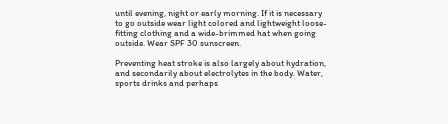until evening, night or early morning. If it is necessary to go outside wear light colored and lightweight loose-fitting clothing and a wide-brimmed hat when going outside. Wear SPF 30 sunscreen.

Preventing heat stroke is also largely about hydration, and secondarily about electrolytes in the body. Water, sports drinks and perhaps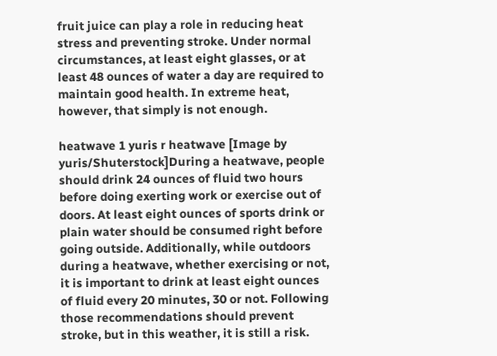fruit juice can play a role in reducing heat stress and preventing stroke. Under normal circumstances, at least eight glasses, or at least 48 ounces of water a day are required to maintain good health. In extreme heat, however, that simply is not enough.

heatwave 1 yuris r heatwave [Image by yuris/Shuterstock]During a heatwave, people should drink 24 ounces of fluid two hours before doing exerting work or exercise out of doors. At least eight ounces of sports drink or plain water should be consumed right before going outside. Additionally, while outdoors during a heatwave, whether exercising or not, it is important to drink at least eight ounces of fluid every 20 minutes, 30 or not. Following those recommendations should prevent stroke, but in this weather, it is still a risk.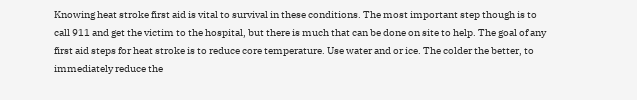Knowing heat stroke first aid is vital to survival in these conditions. The most important step though is to call 911 and get the victim to the hospital, but there is much that can be done on site to help. The goal of any first aid steps for heat stroke is to reduce core temperature. Use water and or ice. The colder the better, to immediately reduce the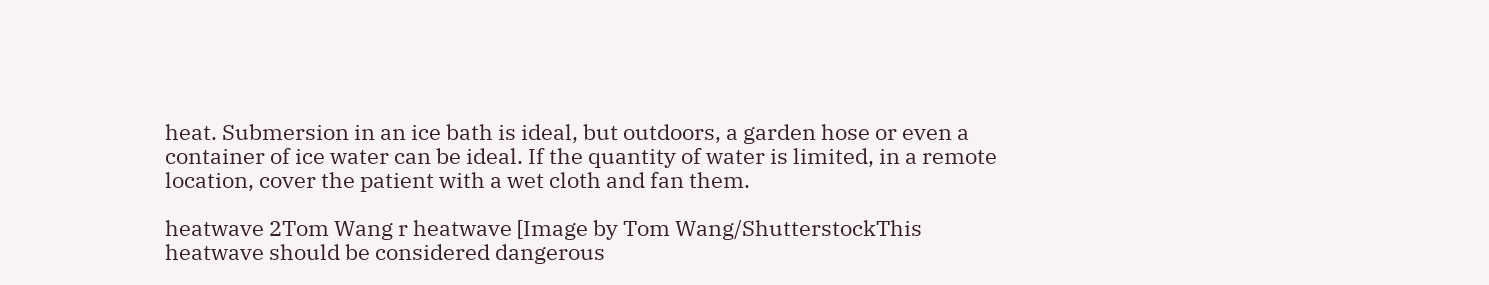heat. Submersion in an ice bath is ideal, but outdoors, a garden hose or even a container of ice water can be ideal. If the quantity of water is limited, in a remote location, cover the patient with a wet cloth and fan them.

heatwave 2Tom Wang r heatwave [Image by Tom Wang/ShutterstockThis heatwave should be considered dangerous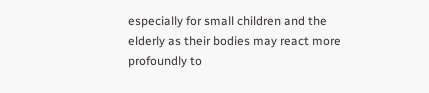especially for small children and the elderly as their bodies may react more profoundly to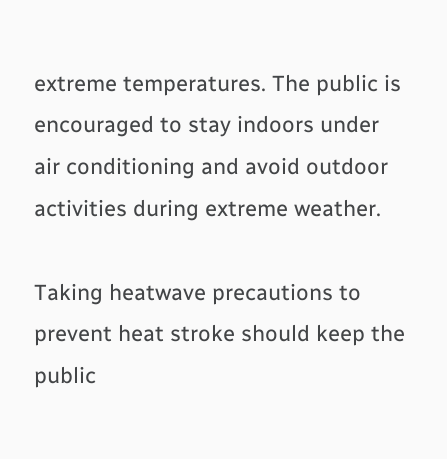extreme temperatures. The public is encouraged to stay indoors under air conditioning and avoid outdoor activities during extreme weather.

Taking heatwave precautions to prevent heat stroke should keep the public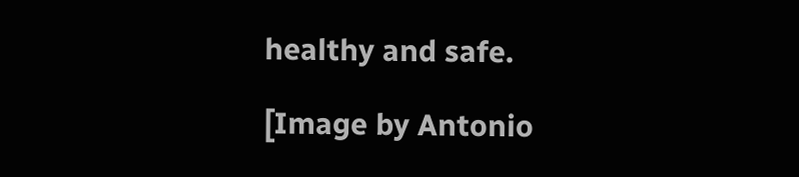healthy and safe.

[Image by Antonio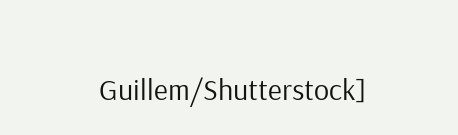Guillem/Shutterstock]